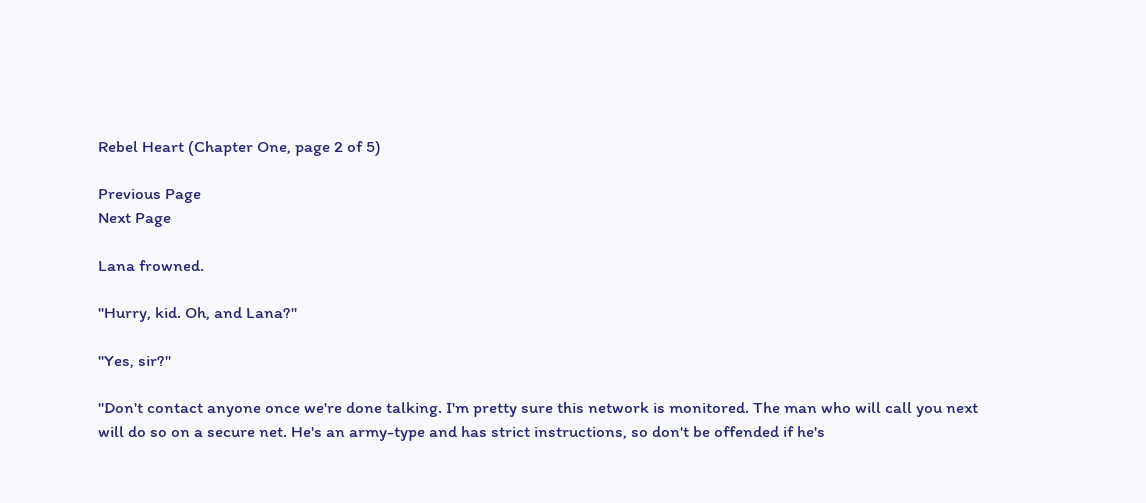Rebel Heart (Chapter One, page 2 of 5)

Previous Page
Next Page

Lana frowned.

"Hurry, kid. Oh, and Lana?"

"Yes, sir?"

"Don't contact anyone once we're done talking. I'm pretty sure this network is monitored. The man who will call you next will do so on a secure net. He's an army-type and has strict instructions, so don't be offended if he's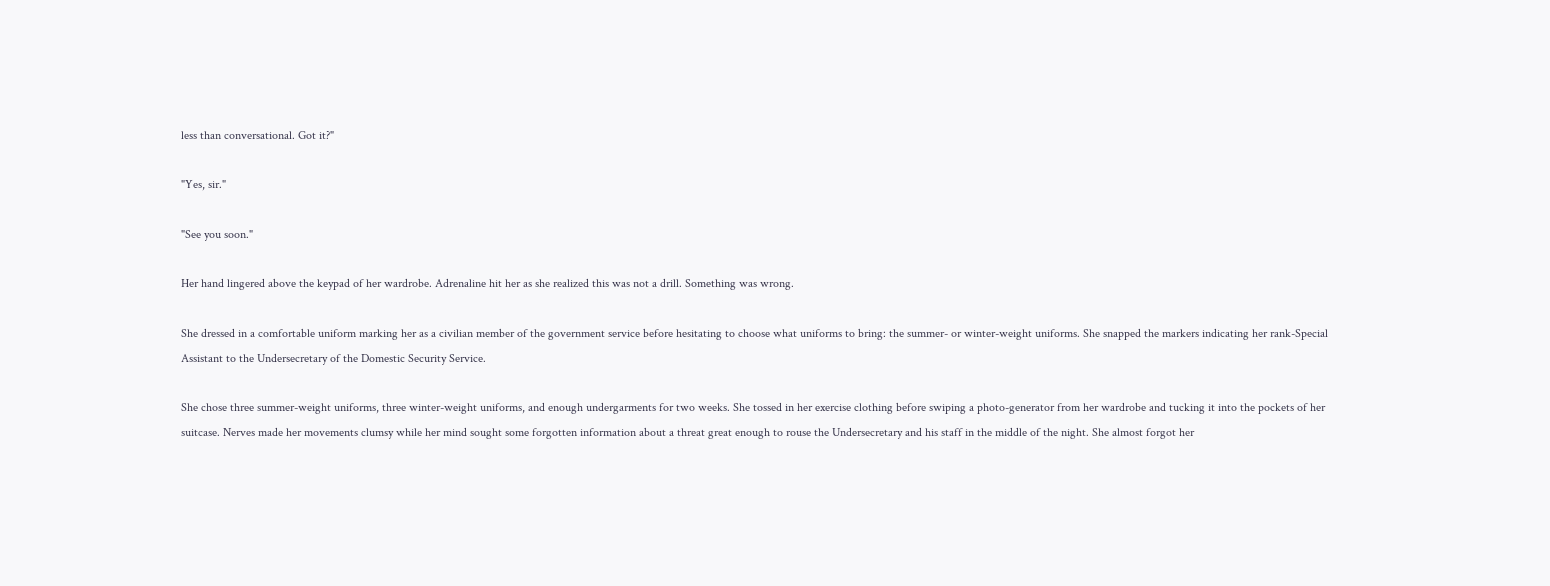less than conversational. Got it?"

"Yes, sir."

"See you soon."

Her hand lingered above the keypad of her wardrobe. Adrenaline hit her as she realized this was not a drill. Something was wrong.

She dressed in a comfortable uniform marking her as a civilian member of the government service before hesitating to choose what uniforms to bring: the summer- or winter-weight uniforms. She snapped the markers indicating her rank-Special Assistant to the Undersecretary of the Domestic Security Service.

She chose three summer-weight uniforms, three winter-weight uniforms, and enough undergarments for two weeks. She tossed in her exercise clothing before swiping a photo-generator from her wardrobe and tucking it into the pockets of her suitcase. Nerves made her movements clumsy while her mind sought some forgotten information about a threat great enough to rouse the Undersecretary and his staff in the middle of the night. She almost forgot her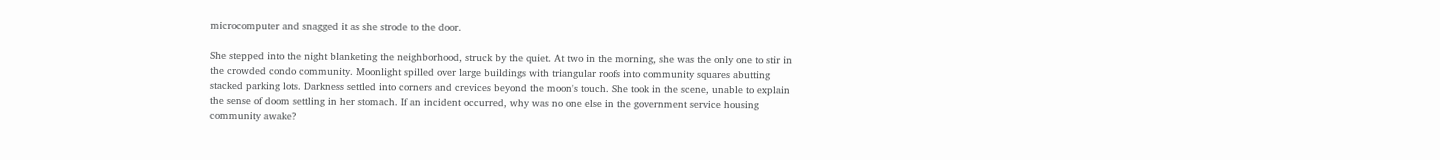microcomputer and snagged it as she strode to the door.

She stepped into the night blanketing the neighborhood, struck by the quiet. At two in the morning, she was the only one to stir in the crowded condo community. Moonlight spilled over large buildings with triangular roofs into community squares abutting stacked parking lots. Darkness settled into corners and crevices beyond the moon's touch. She took in the scene, unable to explain the sense of doom settling in her stomach. If an incident occurred, why was no one else in the government service housing community awake?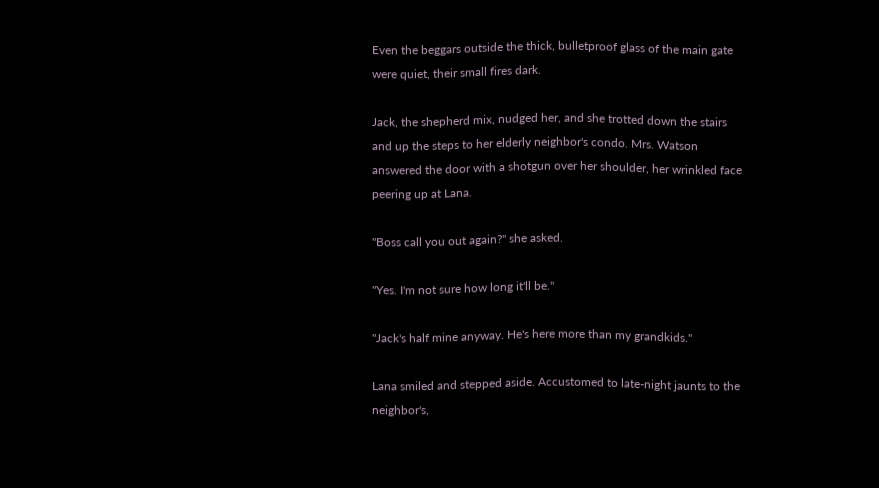Even the beggars outside the thick, bulletproof glass of the main gate were quiet, their small fires dark.

Jack, the shepherd mix, nudged her, and she trotted down the stairs and up the steps to her elderly neighbor's condo. Mrs. Watson answered the door with a shotgun over her shoulder, her wrinkled face peering up at Lana.

"Boss call you out again?" she asked.

"Yes. I'm not sure how long it'll be."

"Jack's half mine anyway. He's here more than my grandkids."

Lana smiled and stepped aside. Accustomed to late-night jaunts to the neighbor's,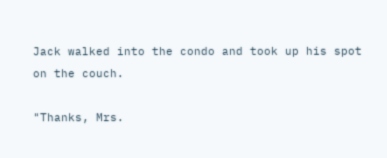Jack walked into the condo and took up his spot on the couch.

"Thanks, Mrs.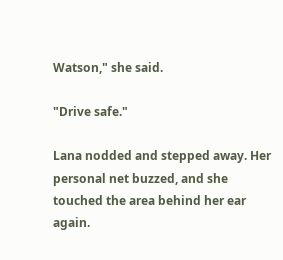Watson," she said.

"Drive safe."

Lana nodded and stepped away. Her personal net buzzed, and she touched the area behind her ear again.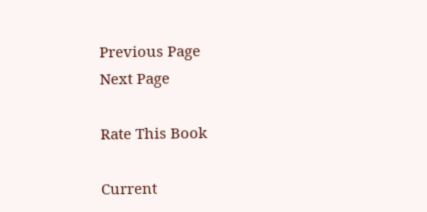Previous Page
Next Page

Rate This Book

Current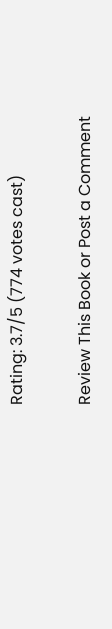Rating: 3.7/5 (774 votes cast)

Review This Book or Post a Comment